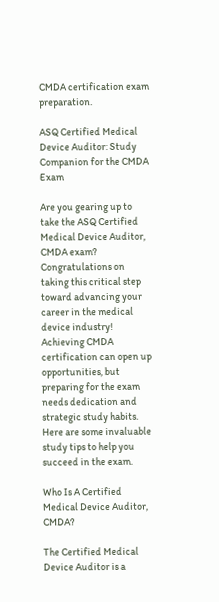CMDA certification exam preparation.

ASQ Certified Medical Device Auditor: Study Companion for the CMDA Exam

Are you gearing up to take the ASQ Certified Medical Device Auditor, CMDA exam? Congratulations on taking this critical step toward advancing your career in the medical device industry! Achieving CMDA certification can open up opportunities, but preparing for the exam needs dedication and strategic study habits. Here are some invaluable study tips to help you succeed in the exam.

Who Is A Certified Medical Device Auditor, CMDA?

The Certified Medical Device Auditor is a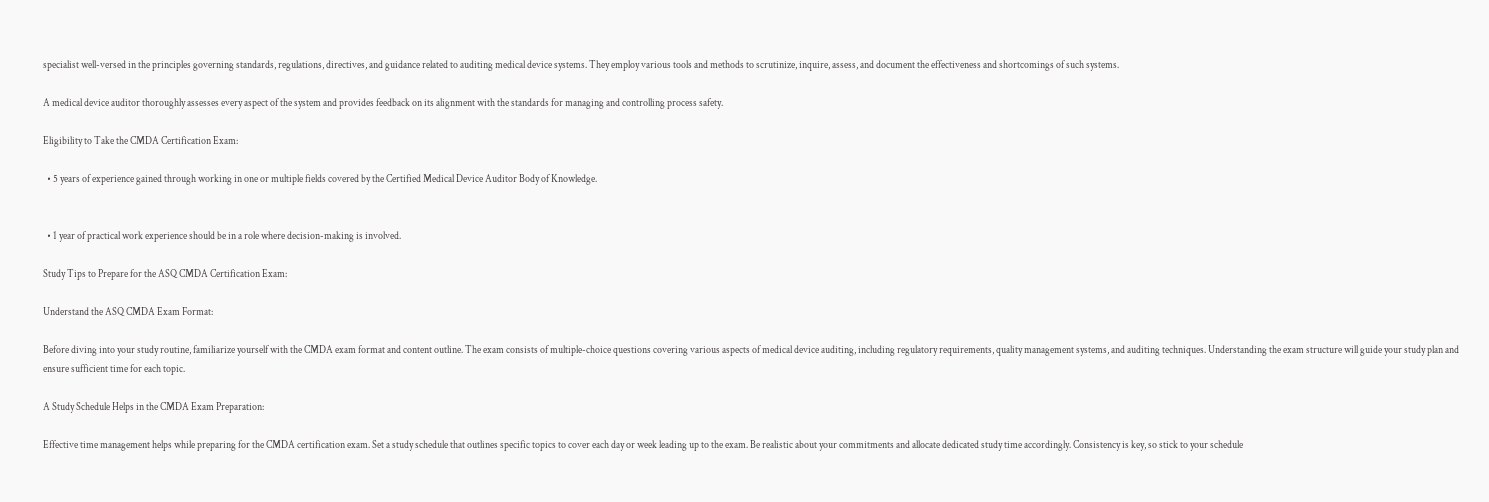specialist well-versed in the principles governing standards, regulations, directives, and guidance related to auditing medical device systems. They employ various tools and methods to scrutinize, inquire, assess, and document the effectiveness and shortcomings of such systems.

A medical device auditor thoroughly assesses every aspect of the system and provides feedback on its alignment with the standards for managing and controlling process safety.

Eligibility to Take the CMDA Certification Exam:

  • 5 years of experience gained through working in one or multiple fields covered by the Certified Medical Device Auditor Body of Knowledge.


  • 1 year of practical work experience should be in a role where decision-making is involved.

Study Tips to Prepare for the ASQ CMDA Certification Exam:

Understand the ASQ CMDA Exam Format:

Before diving into your study routine, familiarize yourself with the CMDA exam format and content outline. The exam consists of multiple-choice questions covering various aspects of medical device auditing, including regulatory requirements, quality management systems, and auditing techniques. Understanding the exam structure will guide your study plan and ensure sufficient time for each topic.

A Study Schedule Helps in the CMDA Exam Preparation:

Effective time management helps while preparing for the CMDA certification exam. Set a study schedule that outlines specific topics to cover each day or week leading up to the exam. Be realistic about your commitments and allocate dedicated study time accordingly. Consistency is key, so stick to your schedule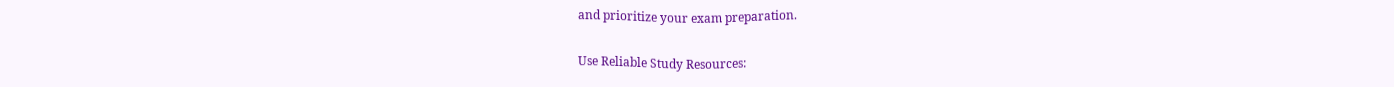and prioritize your exam preparation.

Use Reliable Study Resources: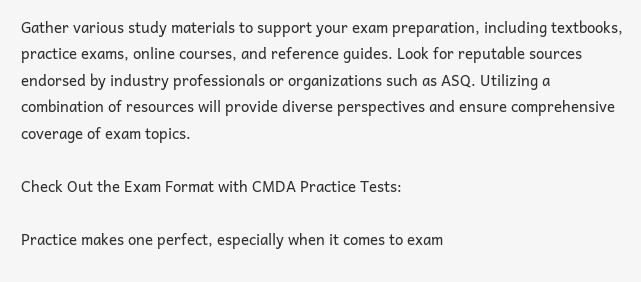Gather various study materials to support your exam preparation, including textbooks, practice exams, online courses, and reference guides. Look for reputable sources endorsed by industry professionals or organizations such as ASQ. Utilizing a combination of resources will provide diverse perspectives and ensure comprehensive coverage of exam topics.

Check Out the Exam Format with CMDA Practice Tests:

Practice makes one perfect, especially when it comes to exam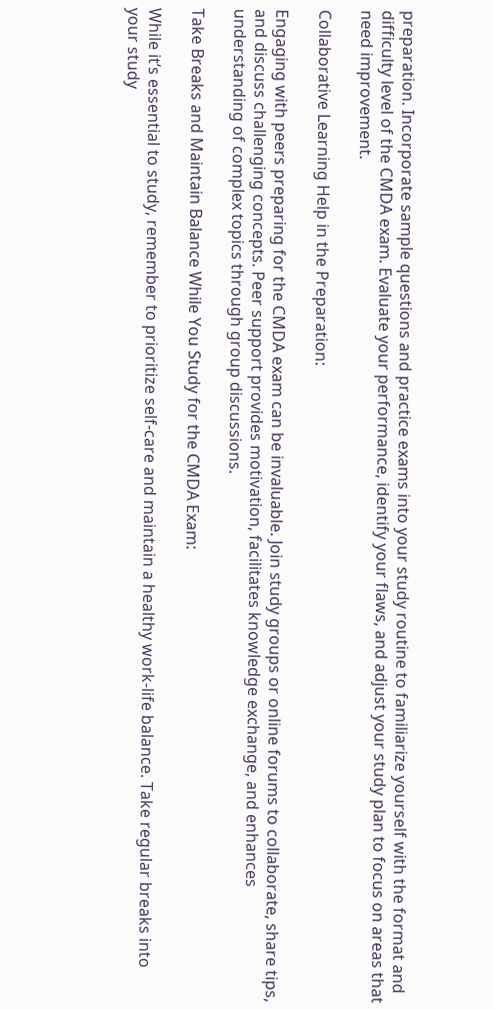preparation. Incorporate sample questions and practice exams into your study routine to familiarize yourself with the format and difficulty level of the CMDA exam. Evaluate your performance, identify your flaws, and adjust your study plan to focus on areas that need improvement.

Collaborative Learning Help in the Preparation:

Engaging with peers preparing for the CMDA exam can be invaluable. Join study groups or online forums to collaborate, share tips, and discuss challenging concepts. Peer support provides motivation, facilitates knowledge exchange, and enhances understanding of complex topics through group discussions.

Take Breaks and Maintain Balance While You Study for the CMDA Exam:

While it’s essential to study, remember to prioritize self-care and maintain a healthy work-life balance. Take regular breaks into your study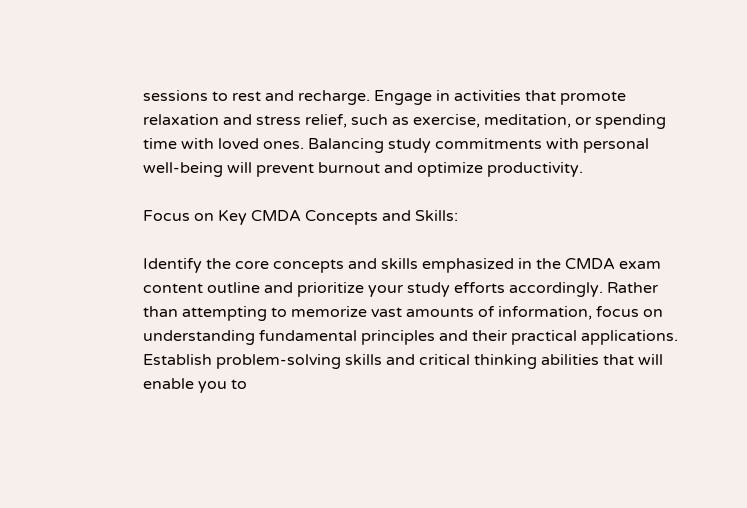sessions to rest and recharge. Engage in activities that promote relaxation and stress relief, such as exercise, meditation, or spending time with loved ones. Balancing study commitments with personal well-being will prevent burnout and optimize productivity.

Focus on Key CMDA Concepts and Skills:

Identify the core concepts and skills emphasized in the CMDA exam content outline and prioritize your study efforts accordingly. Rather than attempting to memorize vast amounts of information, focus on understanding fundamental principles and their practical applications. Establish problem-solving skills and critical thinking abilities that will enable you to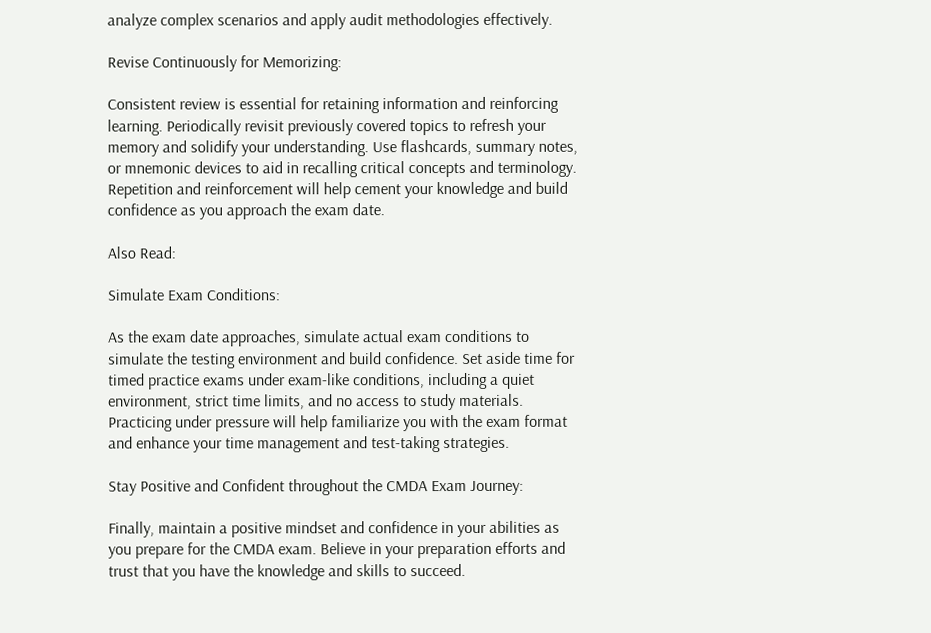analyze complex scenarios and apply audit methodologies effectively.

Revise Continuously for Memorizing:

Consistent review is essential for retaining information and reinforcing learning. Periodically revisit previously covered topics to refresh your memory and solidify your understanding. Use flashcards, summary notes, or mnemonic devices to aid in recalling critical concepts and terminology. Repetition and reinforcement will help cement your knowledge and build confidence as you approach the exam date.

Also Read:

Simulate Exam Conditions:

As the exam date approaches, simulate actual exam conditions to simulate the testing environment and build confidence. Set aside time for timed practice exams under exam-like conditions, including a quiet environment, strict time limits, and no access to study materials. Practicing under pressure will help familiarize you with the exam format and enhance your time management and test-taking strategies.

Stay Positive and Confident throughout the CMDA Exam Journey:

Finally, maintain a positive mindset and confidence in your abilities as you prepare for the CMDA exam. Believe in your preparation efforts and trust that you have the knowledge and skills to succeed.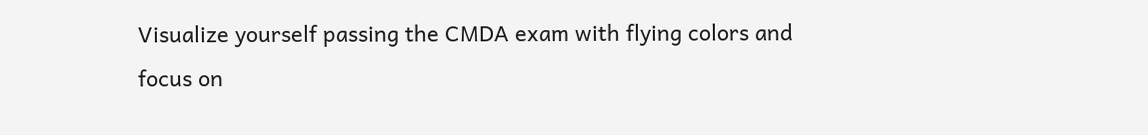Visualize yourself passing the CMDA exam with flying colors and focus on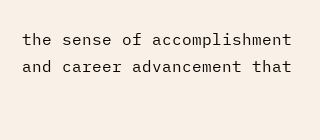the sense of accomplishment and career advancement that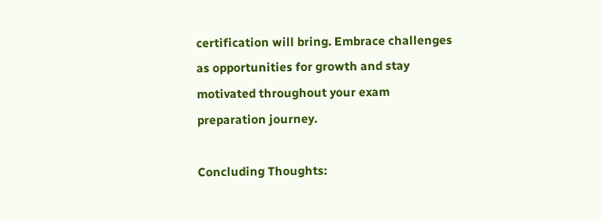certification will bring. Embrace challenges as opportunities for growth and stay motivated throughout your exam preparation journey.

Concluding Thoughts: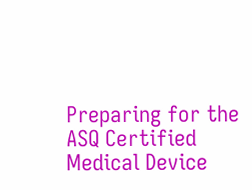Preparing for the ASQ Certified Medical Device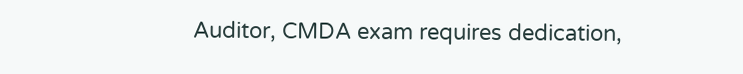Auditor, CMDA exam requires dedication,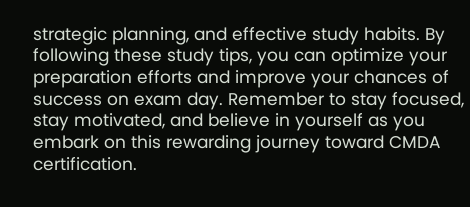strategic planning, and effective study habits. By following these study tips, you can optimize your preparation efforts and improve your chances of success on exam day. Remember to stay focused, stay motivated, and believe in yourself as you embark on this rewarding journey toward CMDA certification.